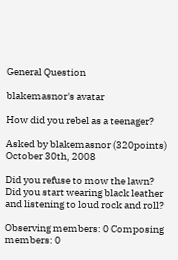General Question

blakemasnor's avatar

How did you rebel as a teenager?

Asked by blakemasnor (320points) October 30th, 2008

Did you refuse to mow the lawn? Did you start wearing black leather and listening to loud rock and roll?

Observing members: 0 Composing members: 0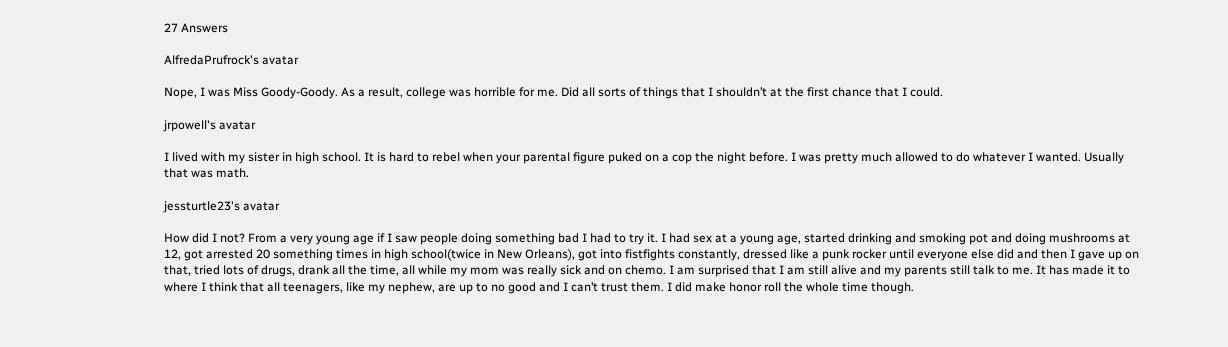27 Answers

AlfredaPrufrock's avatar

Nope, I was Miss Goody-Goody. As a result, college was horrible for me. Did all sorts of things that I shouldn’t at the first chance that I could.

jrpowell's avatar

I lived with my sister in high school. It is hard to rebel when your parental figure puked on a cop the night before. I was pretty much allowed to do whatever I wanted. Usually that was math.

jessturtle23's avatar

How did I not? From a very young age if I saw people doing something bad I had to try it. I had sex at a young age, started drinking and smoking pot and doing mushrooms at 12, got arrested 20 something times in high school(twice in New Orleans), got into fistfights constantly, dressed like a punk rocker until everyone else did and then I gave up on that, tried lots of drugs, drank all the time, all while my mom was really sick and on chemo. I am surprised that I am still alive and my parents still talk to me. It has made it to where I think that all teenagers, like my nephew, are up to no good and I can’t trust them. I did make honor roll the whole time though.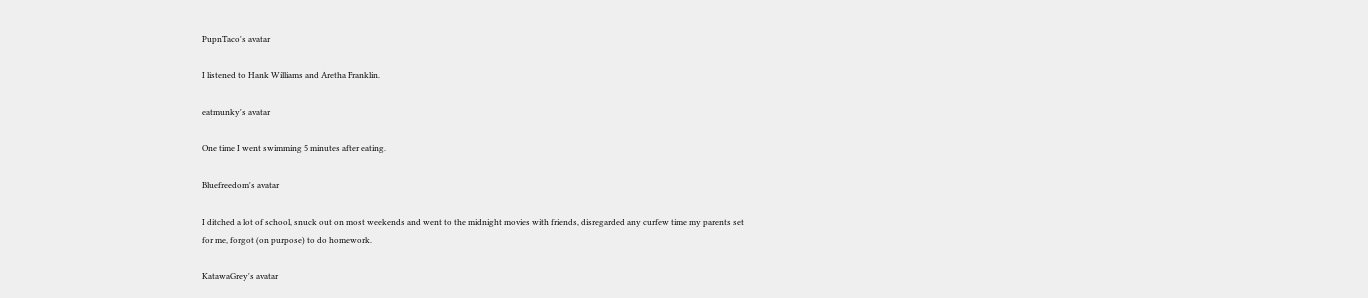PupnTaco's avatar

I listened to Hank Williams and Aretha Franklin.

eatmunky's avatar

One time I went swimming 5 minutes after eating.

Bluefreedom's avatar

I ditched a lot of school, snuck out on most weekends and went to the midnight movies with friends, disregarded any curfew time my parents set for me, forgot (on purpose) to do homework.

KatawaGrey's avatar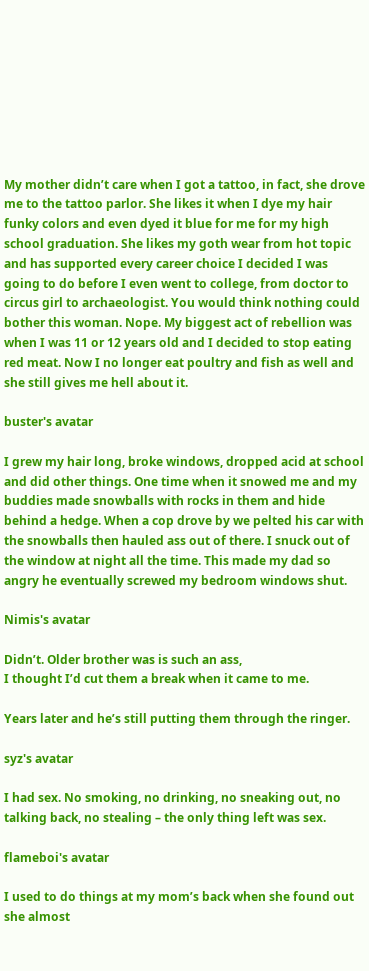My mother didn’t care when I got a tattoo, in fact, she drove me to the tattoo parlor. She likes it when I dye my hair funky colors and even dyed it blue for me for my high school graduation. She likes my goth wear from hot topic and has supported every career choice I decided I was going to do before I even went to college, from doctor to circus girl to archaeologist. You would think nothing could bother this woman. Nope. My biggest act of rebellion was when I was 11 or 12 years old and I decided to stop eating red meat. Now I no longer eat poultry and fish as well and she still gives me hell about it.

buster's avatar

I grew my hair long, broke windows, dropped acid at school and did other things. One time when it snowed me and my buddies made snowballs with rocks in them and hide behind a hedge. When a cop drove by we pelted his car with the snowballs then hauled ass out of there. I snuck out of the window at night all the time. This made my dad so angry he eventually screwed my bedroom windows shut.

Nimis's avatar

Didn’t. Older brother was is such an ass,
I thought I’d cut them a break when it came to me.

Years later and he’s still putting them through the ringer.

syz's avatar

I had sex. No smoking, no drinking, no sneaking out, no talking back, no stealing – the only thing left was sex.

flameboi's avatar

I used to do things at my mom’s back when she found out she almost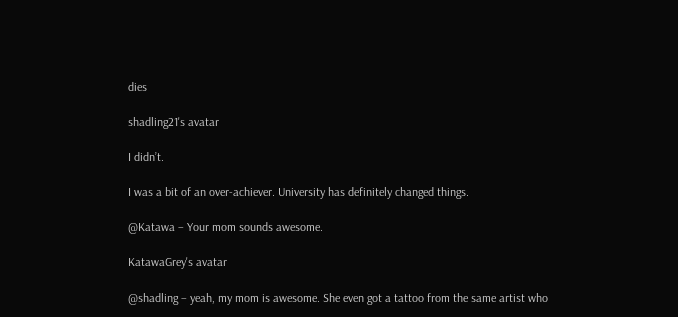dies

shadling21's avatar

I didn’t.

I was a bit of an over-achiever. University has definitely changed things.

@Katawa – Your mom sounds awesome.

KatawaGrey's avatar

@shadling – yeah, my mom is awesome. She even got a tattoo from the same artist who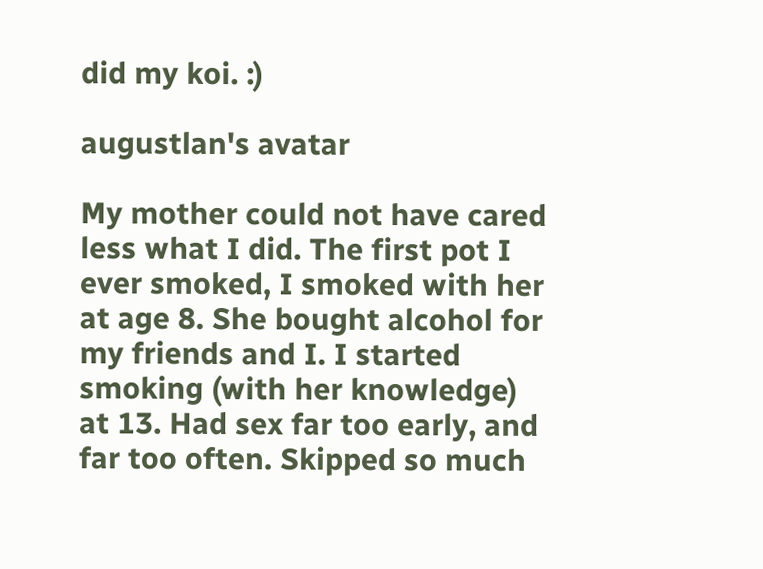did my koi. :)

augustlan's avatar

My mother could not have cared less what I did. The first pot I ever smoked, I smoked with her at age 8. She bought alcohol for my friends and I. I started smoking (with her knowledge) at 13. Had sex far too early, and far too often. Skipped so much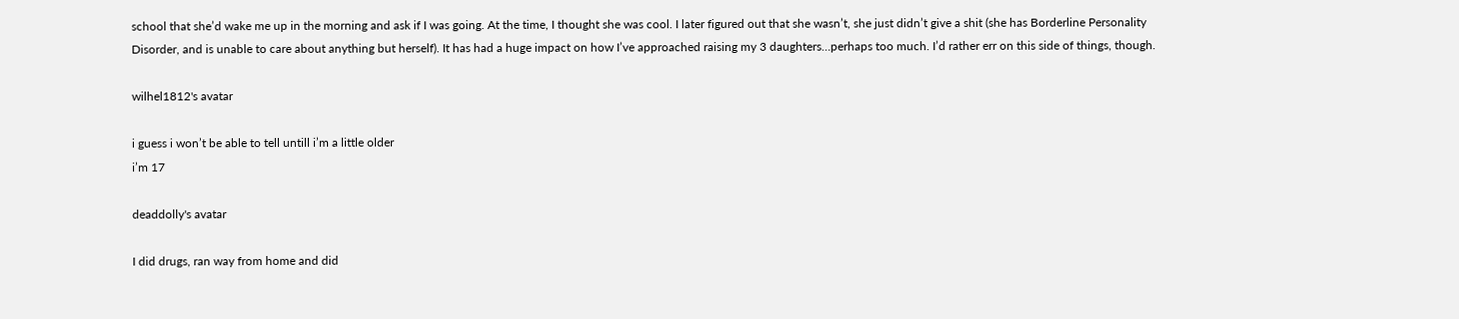school that she’d wake me up in the morning and ask if I was going. At the time, I thought she was cool. I later figured out that she wasn’t, she just didn’t give a shit (she has Borderline Personality Disorder, and is unable to care about anything but herself). It has had a huge impact on how I’ve approached raising my 3 daughters…perhaps too much. I’d rather err on this side of things, though.

wilhel1812's avatar

i guess i won’t be able to tell untill i’m a little older
i’m 17

deaddolly's avatar

I did drugs, ran way from home and did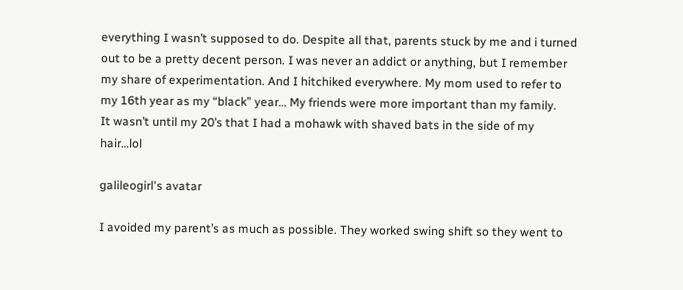everything I wasn’t supposed to do. Despite all that, parents stuck by me and i turned out to be a pretty decent person. I was never an addict or anything, but I remember my share of experimentation. And I hitchiked everywhere. My mom used to refer to my 16th year as my “black” year… My friends were more important than my family.
It wasn’t until my 20’s that I had a mohawk with shaved bats in the side of my hair…lol

galileogirl's avatar

I avoided my parent’s as much as possible. They worked swing shift so they went to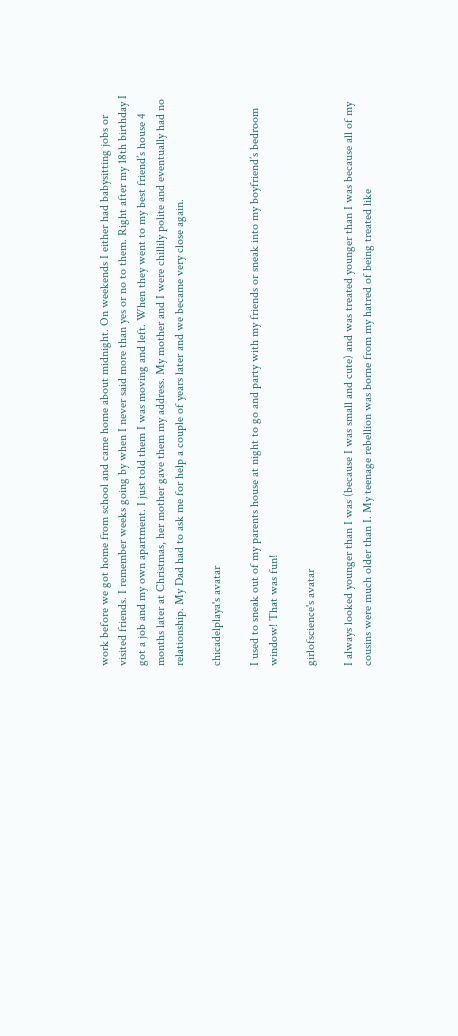work before we got home from school and came home about midnight. On weekends I either had babysitting jobs or visited friends. I remember weeks going by when I never said more than yes or no to them. Right after my 18th birthday I got a job and my own apartment. I just told them I was moving and left. When they went to my best friend’s house 4 months later at Christmas, her mother gave them my address. My mother and I were chillily polite and eventually had no relationship. My Dad had to ask me for help a couple of years later and we became very close again.

chicadelplaya's avatar

I used to sneak out of my parents house at night to go and party with my friends or sneak into my boyfriend’s bedroom window! That was fun!

girlofscience's avatar

I always looked younger than I was (because I was small and cute) and was treated younger than I was because all of my cousins were much older than I. My teenage rebellion was borne from my hatred of being treated like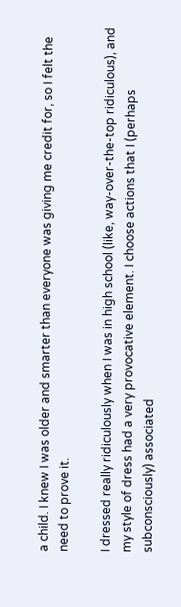a child. I knew I was older and smarter than everyone was giving me credit for, so I felt the need to prove it.

I dressed really ridiculously when I was in high school (like, way-over-the-top ridiculous), and my style of dress had a very provocative element. I choose actions that I (perhaps subconsciously) associated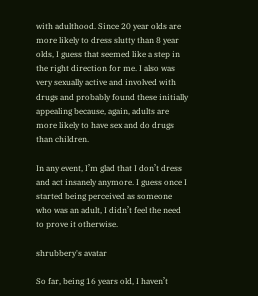with adulthood. Since 20 year olds are more likely to dress slutty than 8 year olds, I guess that seemed like a step in the right direction for me. I also was very sexually active and involved with drugs and probably found these initially appealing because, again, adults are more likely to have sex and do drugs than children.

In any event, I’m glad that I don’t dress and act insanely anymore. I guess once I started being perceived as someone who was an adult, I didn’t feel the need to prove it otherwise.

shrubbery's avatar

So far, being 16 years old, I haven’t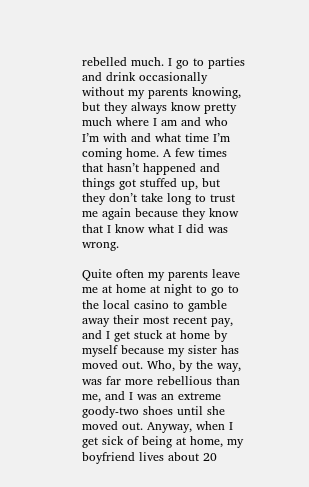rebelled much. I go to parties and drink occasionally without my parents knowing, but they always know pretty much where I am and who I’m with and what time I’m coming home. A few times that hasn’t happened and things got stuffed up, but they don’t take long to trust me again because they know that I know what I did was wrong.

Quite often my parents leave me at home at night to go to the local casino to gamble away their most recent pay, and I get stuck at home by myself because my sister has moved out. Who, by the way, was far more rebellious than me, and I was an extreme goody-two shoes until she moved out. Anyway, when I get sick of being at home, my boyfriend lives about 20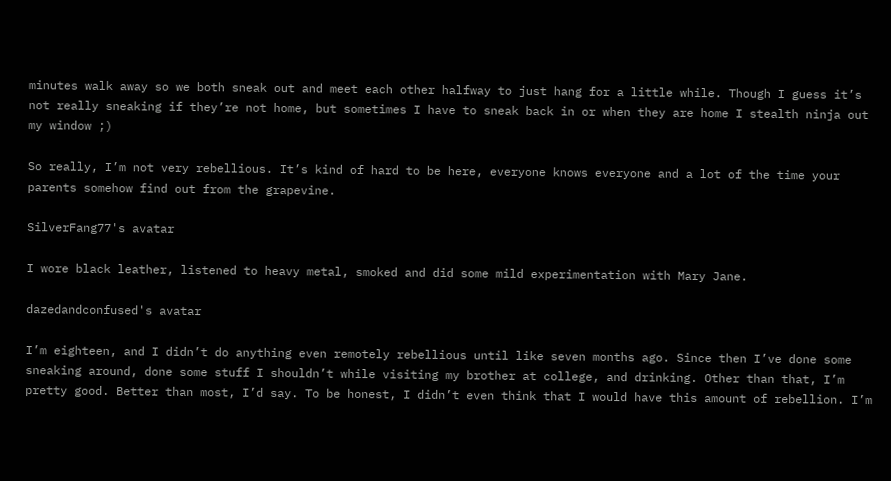minutes walk away so we both sneak out and meet each other halfway to just hang for a little while. Though I guess it’s not really sneaking if they’re not home, but sometimes I have to sneak back in or when they are home I stealth ninja out my window ;)

So really, I’m not very rebellious. It’s kind of hard to be here, everyone knows everyone and a lot of the time your parents somehow find out from the grapevine.

SilverFang77's avatar

I wore black leather, listened to heavy metal, smoked and did some mild experimentation with Mary Jane.

dazedandconfused's avatar

I’m eighteen, and I didn’t do anything even remotely rebellious until like seven months ago. Since then I’ve done some sneaking around, done some stuff I shouldn’t while visiting my brother at college, and drinking. Other than that, I’m pretty good. Better than most, I’d say. To be honest, I didn’t even think that I would have this amount of rebellion. I’m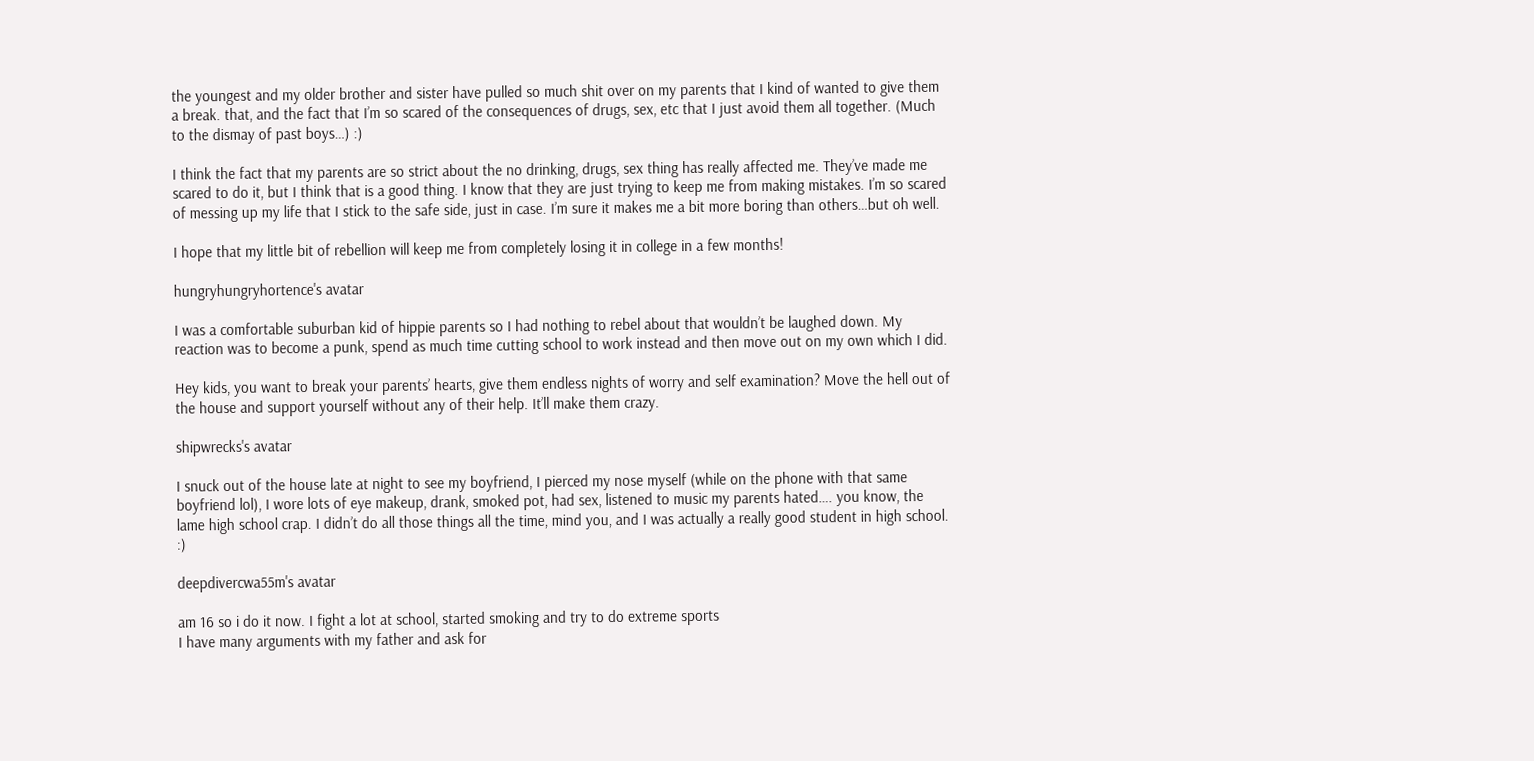the youngest and my older brother and sister have pulled so much shit over on my parents that I kind of wanted to give them a break. that, and the fact that I’m so scared of the consequences of drugs, sex, etc that I just avoid them all together. (Much to the dismay of past boys…) :)

I think the fact that my parents are so strict about the no drinking, drugs, sex thing has really affected me. They’ve made me scared to do it, but I think that is a good thing. I know that they are just trying to keep me from making mistakes. I’m so scared of messing up my life that I stick to the safe side, just in case. I’m sure it makes me a bit more boring than others…but oh well.

I hope that my little bit of rebellion will keep me from completely losing it in college in a few months!

hungryhungryhortence's avatar

I was a comfortable suburban kid of hippie parents so I had nothing to rebel about that wouldn’t be laughed down. My reaction was to become a punk, spend as much time cutting school to work instead and then move out on my own which I did.

Hey kids, you want to break your parents’ hearts, give them endless nights of worry and self examination? Move the hell out of the house and support yourself without any of their help. It’ll make them crazy.

shipwrecks's avatar

I snuck out of the house late at night to see my boyfriend, I pierced my nose myself (while on the phone with that same boyfriend lol), I wore lots of eye makeup, drank, smoked pot, had sex, listened to music my parents hated…. you know, the lame high school crap. I didn’t do all those things all the time, mind you, and I was actually a really good student in high school. :)

deepdivercwa55m's avatar

am 16 so i do it now. I fight a lot at school, started smoking and try to do extreme sports
I have many arguments with my father and ask for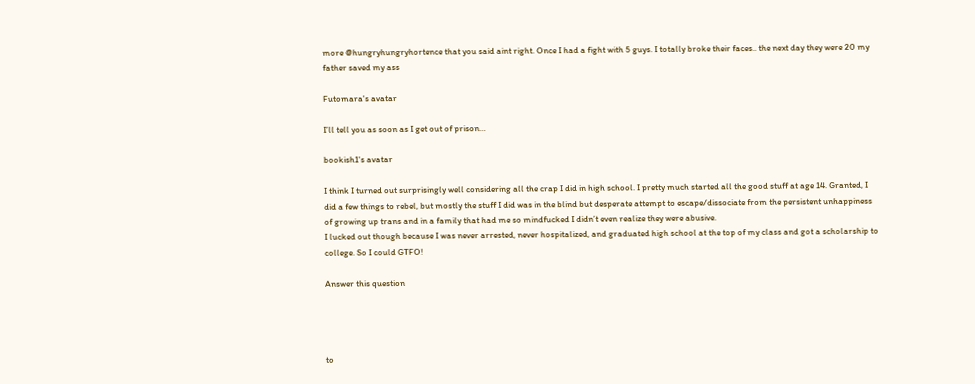more @hungryhungryhortence that you said aint right. Once I had a fight with 5 guys. I totally broke their faces.. the next day they were 20 my father saved my ass

Futomara's avatar

I’ll tell you as soon as I get out of prison…

bookish1's avatar

I think I turned out surprisingly well considering all the crap I did in high school. I pretty much started all the good stuff at age 14. Granted, I did a few things to rebel, but mostly the stuff I did was in the blind but desperate attempt to escape/dissociate from the persistent unhappiness of growing up trans and in a family that had me so mindfucked I didn’t even realize they were abusive.
I lucked out though because I was never arrested, never hospitalized, and graduated high school at the top of my class and got a scholarship to college. So I could GTFO!

Answer this question




to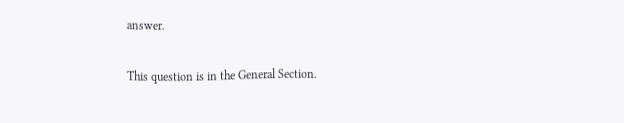answer.

This question is in the General Section.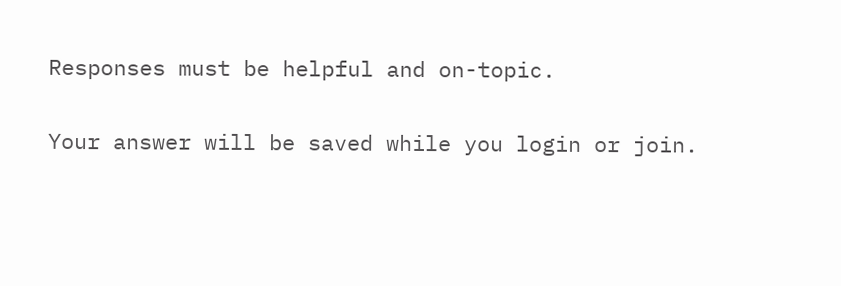Responses must be helpful and on-topic.

Your answer will be saved while you login or join.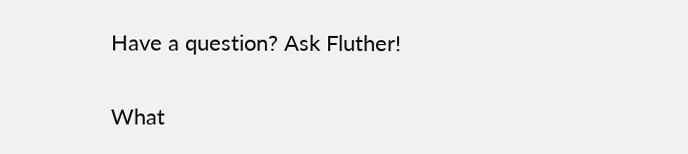Have a question? Ask Fluther!

What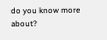do you know more about?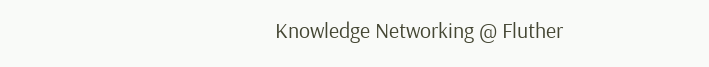Knowledge Networking @ Fluther